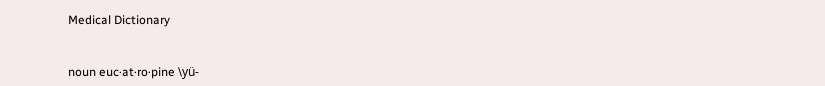Medical Dictionary


noun euc·at·ro·pine \yü-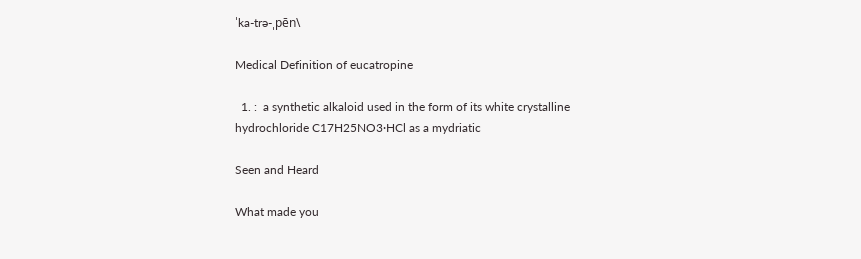ˈka-trə-ˌpēn\

Medical Definition of eucatropine

  1. :  a synthetic alkaloid used in the form of its white crystalline hydrochloride C17H25NO3·HCl as a mydriatic

Seen and Heard

What made you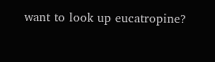want to look up eucatropine?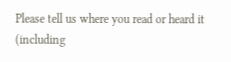Please tell us where you read or heard it (including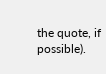the quote, if possible).